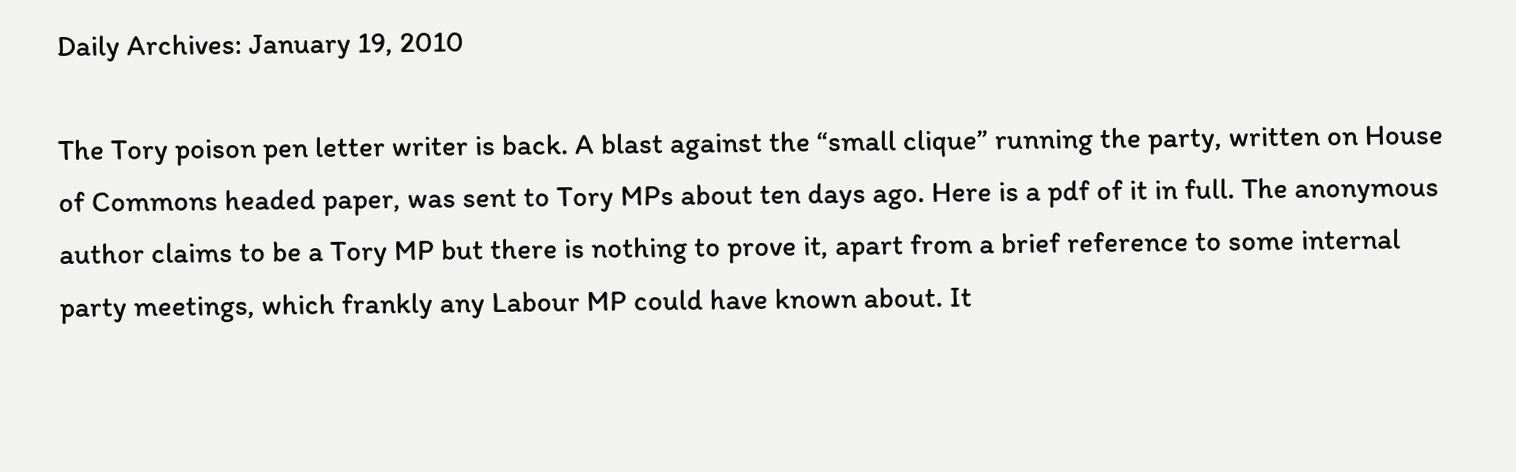Daily Archives: January 19, 2010

The Tory poison pen letter writer is back. A blast against the “small clique” running the party, written on House of Commons headed paper, was sent to Tory MPs about ten days ago. Here is a pdf of it in full. The anonymous author claims to be a Tory MP but there is nothing to prove it, apart from a brief reference to some internal party meetings, which frankly any Labour MP could have known about. It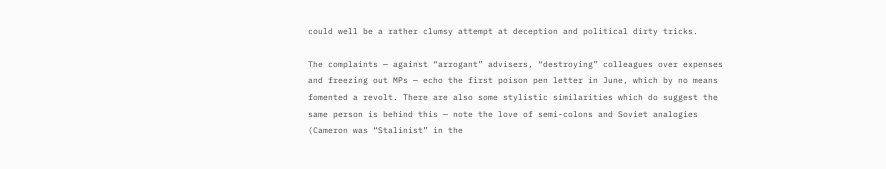could well be a rather clumsy attempt at deception and political dirty tricks.

The complaints — against “arrogant” advisers, “destroying” colleagues over expenses and freezing out MPs — echo the first poison pen letter in June, which by no means fomented a revolt. There are also some stylistic similarities which do suggest the same person is behind this — note the love of semi-colons and Soviet analogies (Cameron was “Stalinist” in the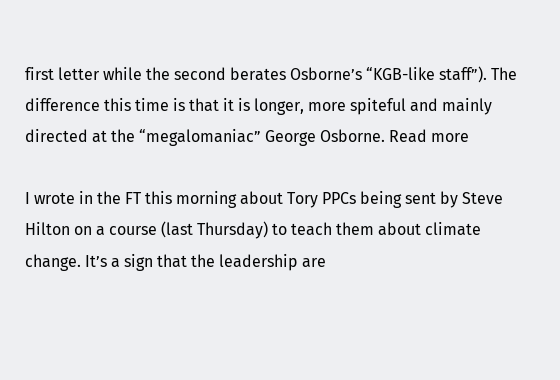first letter while the second berates Osborne’s “KGB-like staff”). The difference this time is that it is longer, more spiteful and mainly directed at the “megalomaniac” George Osborne. Read more

I wrote in the FT this morning about Tory PPCs being sent by Steve Hilton on a course (last Thursday) to teach them about climate change. It’s a sign that the leadership are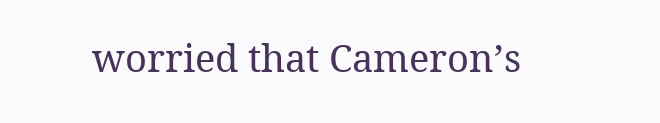worried that Cameron’s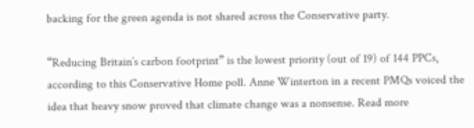backing for the green agenda is not shared across the Conservative party.

“Reducing Britain’s carbon footprint” is the lowest priority (out of 19) of 144 PPCs, according to this Conservative Home poll. Anne Winterton in a recent PMQs voiced the idea that heavy snow proved that climate change was a nonsense. Read more